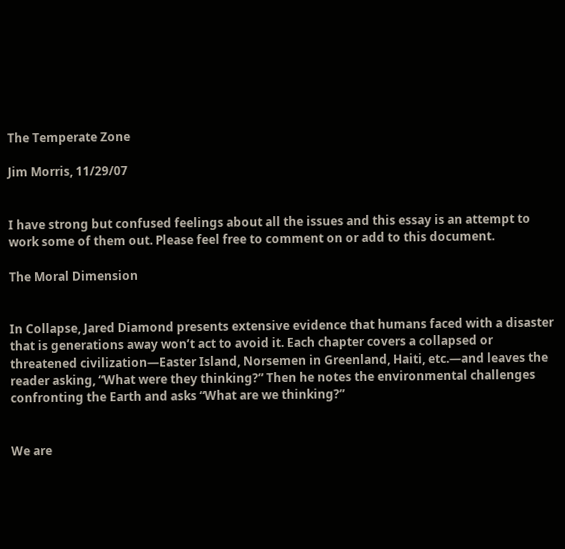The Temperate Zone

Jim Morris, 11/29/07


I have strong but confused feelings about all the issues and this essay is an attempt to work some of them out. Please feel free to comment on or add to this document.

The Moral Dimension


In Collapse, Jared Diamond presents extensive evidence that humans faced with a disaster that is generations away won’t act to avoid it. Each chapter covers a collapsed or threatened civilization—Easter Island, Norsemen in Greenland, Haiti, etc.—and leaves the reader asking, “What were they thinking?” Then he notes the environmental challenges confronting the Earth and asks “What are we thinking?”


We are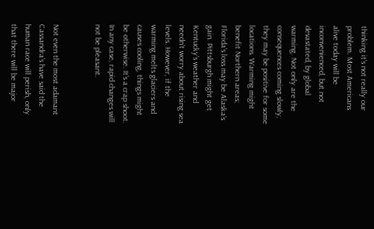thinking it’s not really our problem. Most Americans alive today will be inconvenienced, but not devastated, by global warming. Not only are the consequences coming slowly, they may be positive for some locations. Warming might benefit Northern areas; Florida’s loss may be Alaska’s gain. Pittsburgh might get Kentucky’s weather and needn’t worry about rising sea levels. However, if the warming melts glaciers and causes cooling, things might be otherwise. It’s a crap shoot. In any case, rapid changes will not be pleasant.


Not even the most adamant Cassandra’s have said the human race will perish, only that there will be major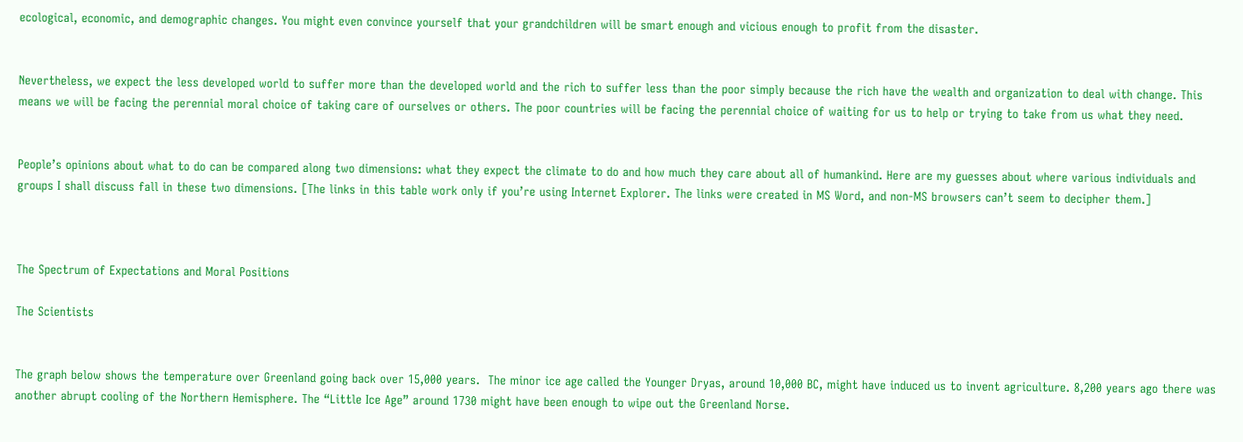ecological, economic, and demographic changes. You might even convince yourself that your grandchildren will be smart enough and vicious enough to profit from the disaster.


Nevertheless, we expect the less developed world to suffer more than the developed world and the rich to suffer less than the poor simply because the rich have the wealth and organization to deal with change. This means we will be facing the perennial moral choice of taking care of ourselves or others. The poor countries will be facing the perennial choice of waiting for us to help or trying to take from us what they need.


People’s opinions about what to do can be compared along two dimensions: what they expect the climate to do and how much they care about all of humankind. Here are my guesses about where various individuals and groups I shall discuss fall in these two dimensions. [The links in this table work only if you’re using Internet Explorer. The links were created in MS Word, and non-MS browsers can’t seem to decipher them.]



The Spectrum of Expectations and Moral Positions

The Scientists


The graph below shows the temperature over Greenland going back over 15,000 years.  The minor ice age called the Younger Dryas, around 10,000 BC, might have induced us to invent agriculture. 8,200 years ago there was another abrupt cooling of the Northern Hemisphere. The “Little Ice Age” around 1730 might have been enough to wipe out the Greenland Norse.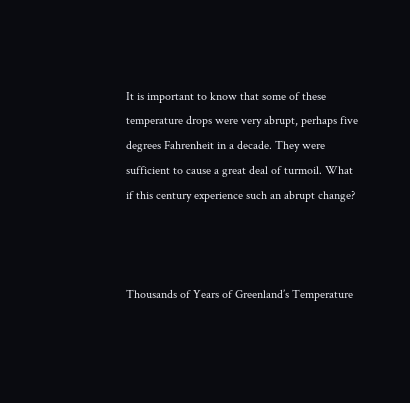It is important to know that some of these temperature drops were very abrupt, perhaps five degrees Fahrenheit in a decade. They were sufficient to cause a great deal of turmoil. What if this century experience such an abrupt change?



Thousands of Years of Greenland’s Temperature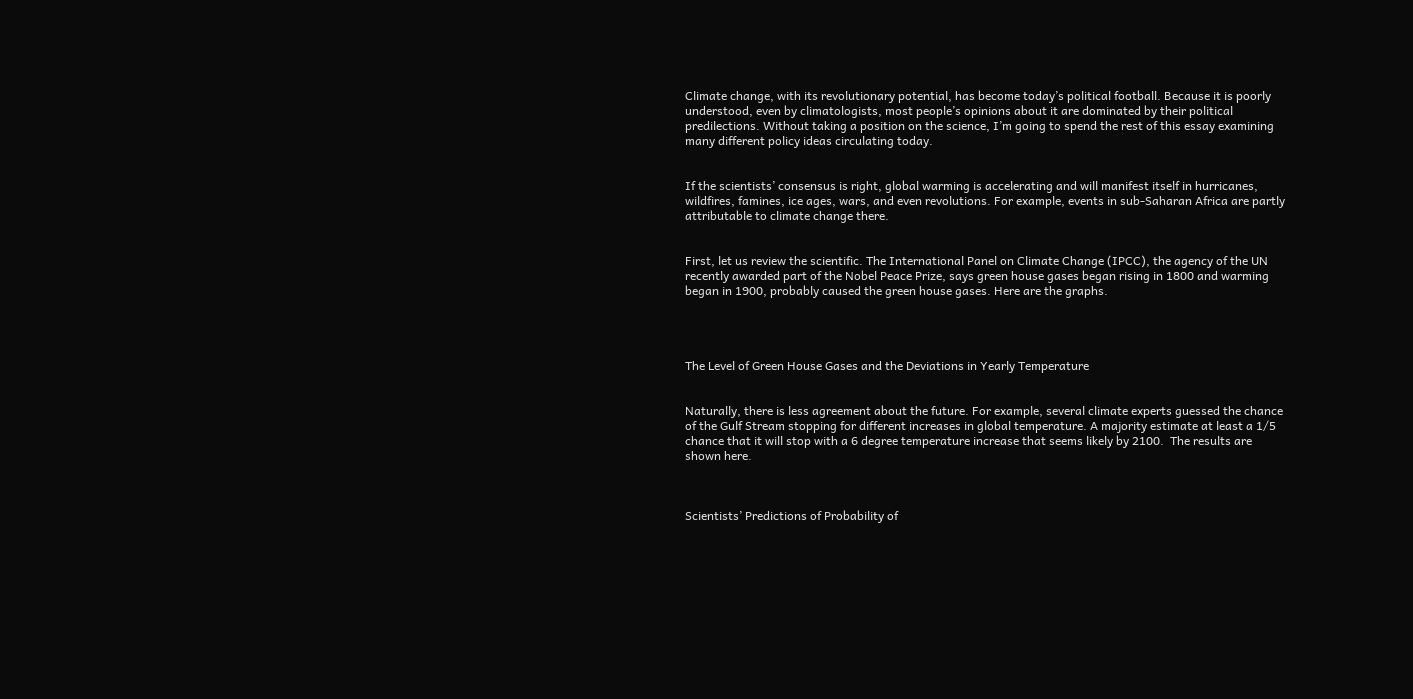Climate change, with its revolutionary potential, has become today’s political football. Because it is poorly understood, even by climatologists, most people’s opinions about it are dominated by their political predilections. Without taking a position on the science, I’m going to spend the rest of this essay examining many different policy ideas circulating today.


If the scientists’ consensus is right, global warming is accelerating and will manifest itself in hurricanes, wildfires, famines, ice ages, wars, and even revolutions. For example, events in sub-Saharan Africa are partly attributable to climate change there.


First, let us review the scientific. The International Panel on Climate Change (IPCC), the agency of the UN recently awarded part of the Nobel Peace Prize, says green house gases began rising in 1800 and warming began in 1900, probably caused the green house gases. Here are the graphs.




The Level of Green House Gases and the Deviations in Yearly Temperature


Naturally, there is less agreement about the future. For example, several climate experts guessed the chance of the Gulf Stream stopping for different increases in global temperature. A majority estimate at least a 1/5 chance that it will stop with a 6 degree temperature increase that seems likely by 2100.  The results are shown here.



Scientists’ Predictions of Probability of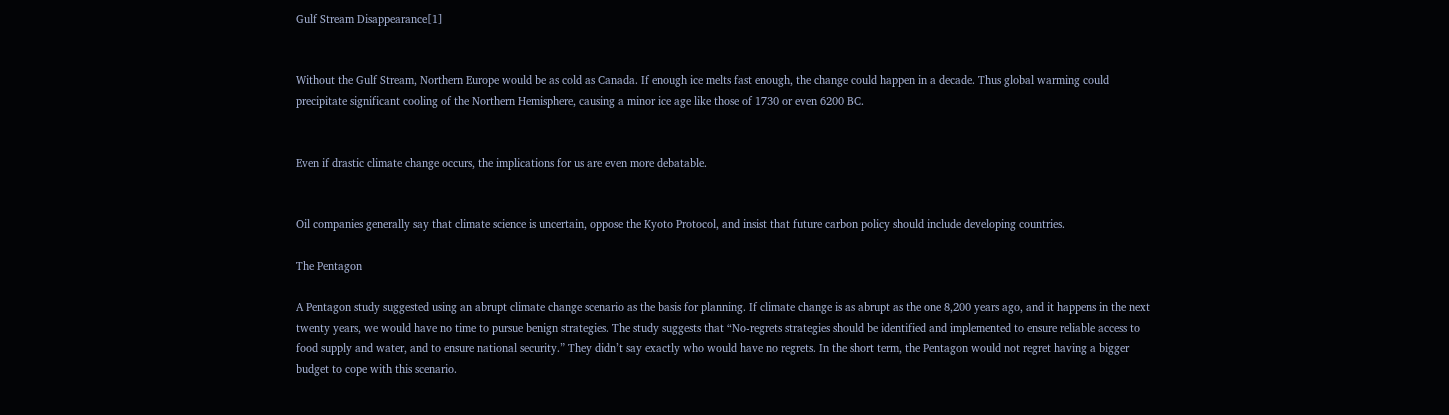Gulf Stream Disappearance[1]


Without the Gulf Stream, Northern Europe would be as cold as Canada. If enough ice melts fast enough, the change could happen in a decade. Thus global warming could precipitate significant cooling of the Northern Hemisphere, causing a minor ice age like those of 1730 or even 6200 BC.


Even if drastic climate change occurs, the implications for us are even more debatable.


Oil companies generally say that climate science is uncertain, oppose the Kyoto Protocol, and insist that future carbon policy should include developing countries.

The Pentagon

A Pentagon study suggested using an abrupt climate change scenario as the basis for planning. If climate change is as abrupt as the one 8,200 years ago, and it happens in the next twenty years, we would have no time to pursue benign strategies. The study suggests that “No-regrets strategies should be identified and implemented to ensure reliable access to food supply and water, and to ensure national security.” They didn’t say exactly who would have no regrets. In the short term, the Pentagon would not regret having a bigger budget to cope with this scenario.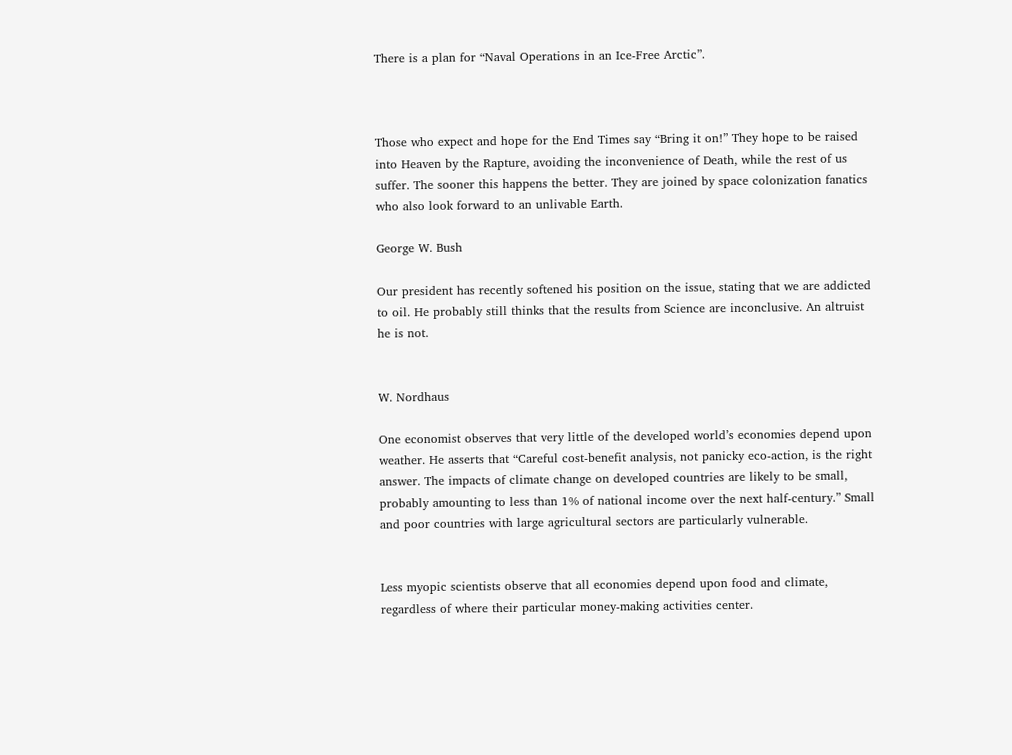There is a plan for “Naval Operations in an Ice-Free Arctic”.



Those who expect and hope for the End Times say “Bring it on!” They hope to be raised into Heaven by the Rapture, avoiding the inconvenience of Death, while the rest of us suffer. The sooner this happens the better. They are joined by space colonization fanatics who also look forward to an unlivable Earth.

George W. Bush

Our president has recently softened his position on the issue, stating that we are addicted to oil. He probably still thinks that the results from Science are inconclusive. An altruist he is not.


W. Nordhaus

One economist observes that very little of the developed world’s economies depend upon weather. He asserts that “Careful cost-benefit analysis, not panicky eco-action, is the right answer. The impacts of climate change on developed countries are likely to be small, probably amounting to less than 1% of national income over the next half-century.” Small and poor countries with large agricultural sectors are particularly vulnerable.


Less myopic scientists observe that all economies depend upon food and climate, regardless of where their particular money-making activities center.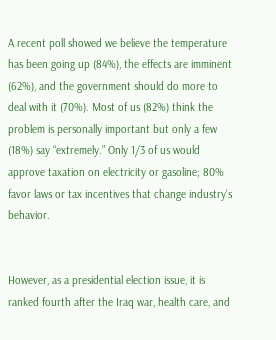A recent poll showed we believe the temperature has been going up (84%), the effects are imminent (62%), and the government should do more to deal with it (70%). Most of us (82%) think the problem is personally important but only a few (18%) say “extremely.” Only 1/3 of us would approve taxation on electricity or gasoline; 80% favor laws or tax incentives that change industry’s behavior.


However, as a presidential election issue, it is ranked fourth after the Iraq war, health care, and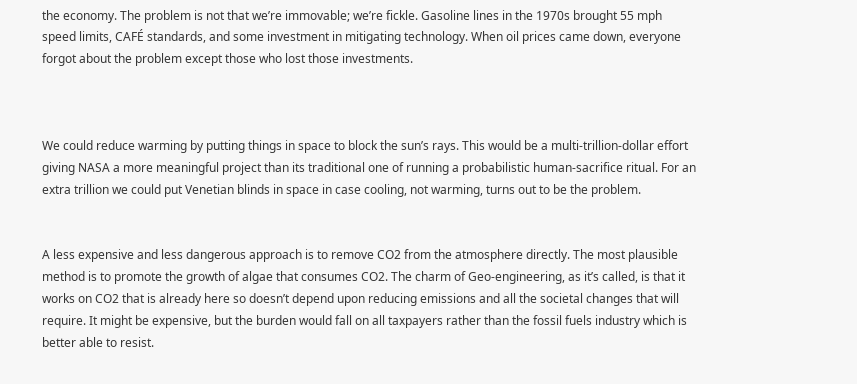the economy. The problem is not that we’re immovable; we’re fickle. Gasoline lines in the 1970s brought 55 mph speed limits, CAFÉ standards, and some investment in mitigating technology. When oil prices came down, everyone forgot about the problem except those who lost those investments.



We could reduce warming by putting things in space to block the sun’s rays. This would be a multi-trillion-dollar effort giving NASA a more meaningful project than its traditional one of running a probabilistic human-sacrifice ritual. For an extra trillion we could put Venetian blinds in space in case cooling, not warming, turns out to be the problem.


A less expensive and less dangerous approach is to remove CO2 from the atmosphere directly. The most plausible method is to promote the growth of algae that consumes CO2. The charm of Geo-engineering, as it’s called, is that it works on CO2 that is already here so doesn’t depend upon reducing emissions and all the societal changes that will require. It might be expensive, but the burden would fall on all taxpayers rather than the fossil fuels industry which is better able to resist.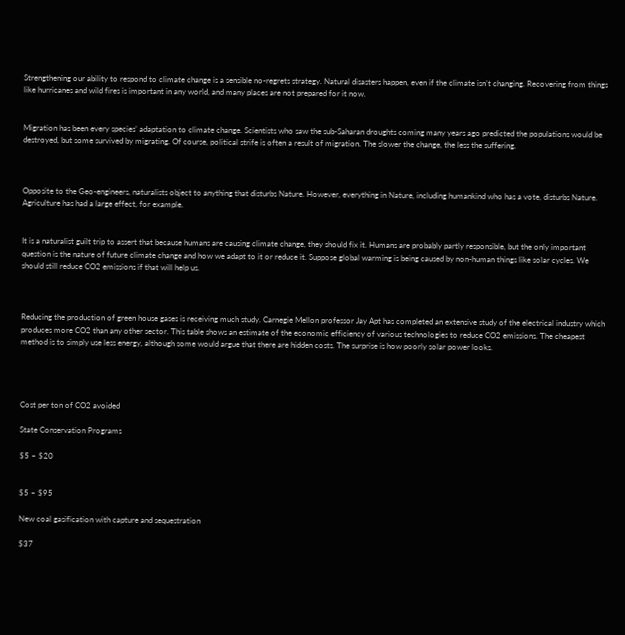Strengthening our ability to respond to climate change is a sensible no-regrets strategy. Natural disasters happen, even if the climate isn’t changing. Recovering from things like hurricanes and wild fires is important in any world, and many places are not prepared for it now.


Migration has been every species’ adaptation to climate change. Scientists who saw the sub-Saharan droughts coming many years ago predicted the populations would be destroyed, but some survived by migrating. Of course, political strife is often a result of migration. The slower the change, the less the suffering.



Opposite to the Geo-engineers, naturalists object to anything that disturbs Nature. However, everything in Nature, including humankind who has a vote, disturbs Nature. Agriculture has had a large effect, for example.


It is a naturalist guilt trip to assert that because humans are causing climate change, they should fix it. Humans are probably partly responsible, but the only important question is the nature of future climate change and how we adapt to it or reduce it. Suppose global warming is being caused by non-human things like solar cycles. We should still reduce CO2 emissions if that will help us.



Reducing the production of green house gases is receiving much study. Carnegie Mellon professor Jay Apt has completed an extensive study of the electrical industry which produces more CO2 than any other sector. This table shows an estimate of the economic efficiency of various technologies to reduce CO2 emissions. The cheapest method is to simply use less energy, although some would argue that there are hidden costs. The surprise is how poorly solar power looks.




Cost per ton of CO2 avoided

State Conservation Programs

$5 – $20


$5 – $95

New coal gasification with capture and sequestration

$37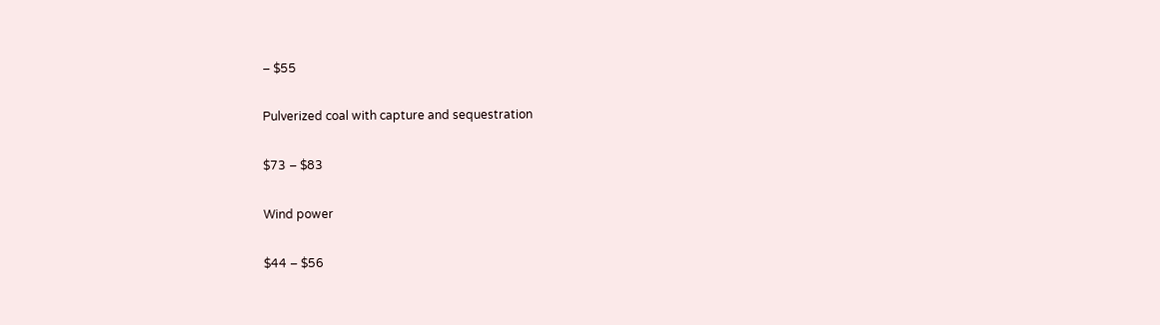– $55

Pulverized coal with capture and sequestration

$73 – $83

Wind power

$44 – $56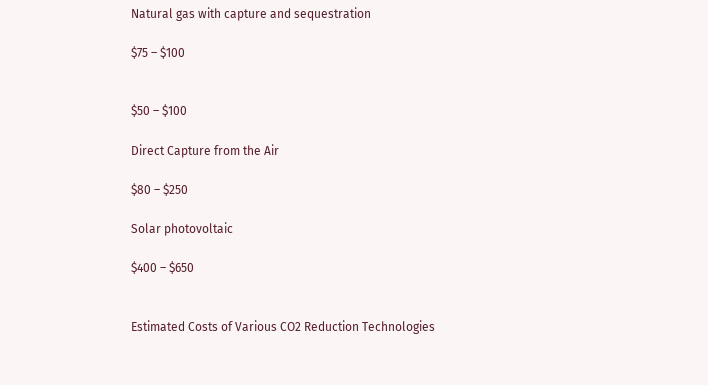Natural gas with capture and sequestration

$75 – $100


$50 – $100

Direct Capture from the Air

$80 – $250

Solar photovoltaic

$400 – $650


Estimated Costs of Various CO2 Reduction Technologies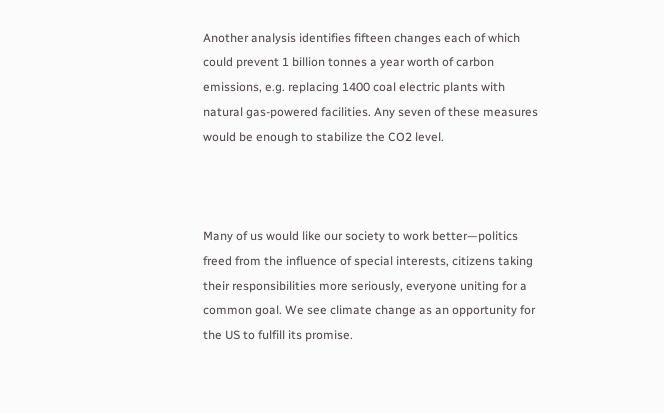Another analysis identifies fifteen changes each of which could prevent 1 billion tonnes a year worth of carbon emissions, e.g. replacing 1400 coal electric plants with natural gas-powered facilities. Any seven of these measures would be enough to stabilize the CO2 level.



Many of us would like our society to work better—politics freed from the influence of special interests, citizens taking their responsibilities more seriously, everyone uniting for a common goal. We see climate change as an opportunity for the US to fulfill its promise.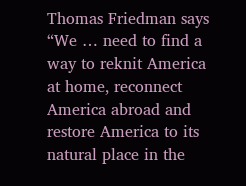Thomas Friedman says “We … need to find a way to reknit America at home, reconnect America abroad and restore America to its natural place in the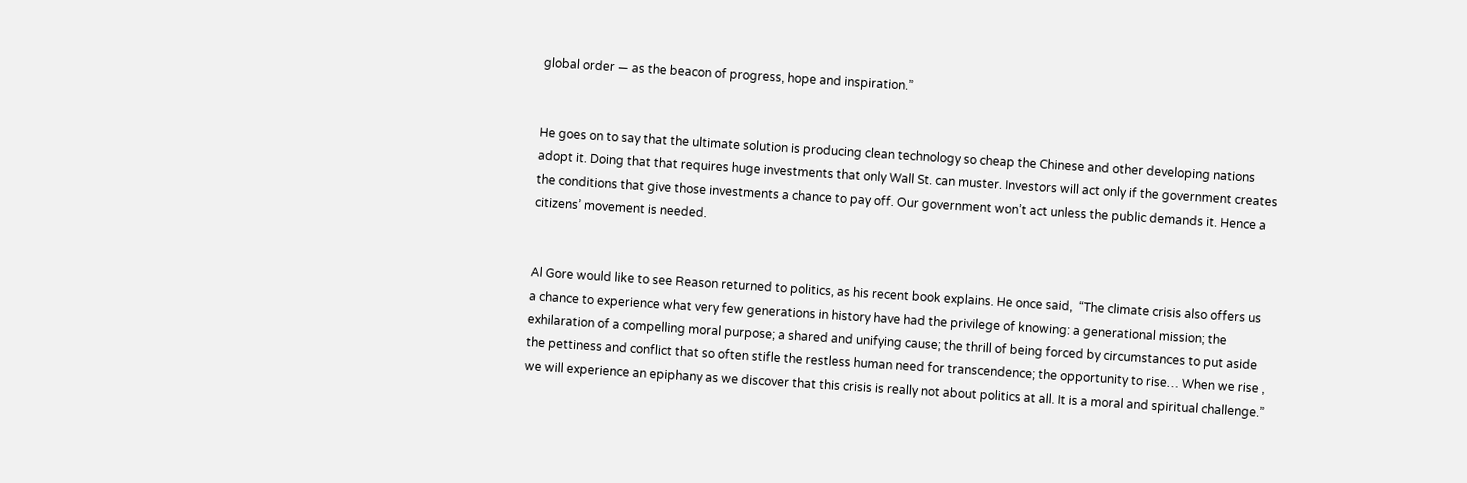global order — as the beacon of progress, hope and inspiration.”


He goes on to say that the ultimate solution is producing clean technology so cheap the Chinese and other developing nations adopt it. Doing that that requires huge investments that only Wall St. can muster. Investors will act only if the government creates the conditions that give those investments a chance to pay off. Our government won’t act unless the public demands it. Hence a citizens’ movement is needed.


Al Gore would like to see Reason returned to politics, as his recent book explains. He once said,  “The climate crisis also offers us a chance to experience what very few generations in history have had the privilege of knowing: a generational mission; the exhilaration of a compelling moral purpose; a shared and unifying cause; the thrill of being forced by circumstances to put aside the pettiness and conflict that so often stifle the restless human need for transcendence; the opportunity to rise… When we rise , we will experience an epiphany as we discover that this crisis is really not about politics at all. It is a moral and spiritual challenge.”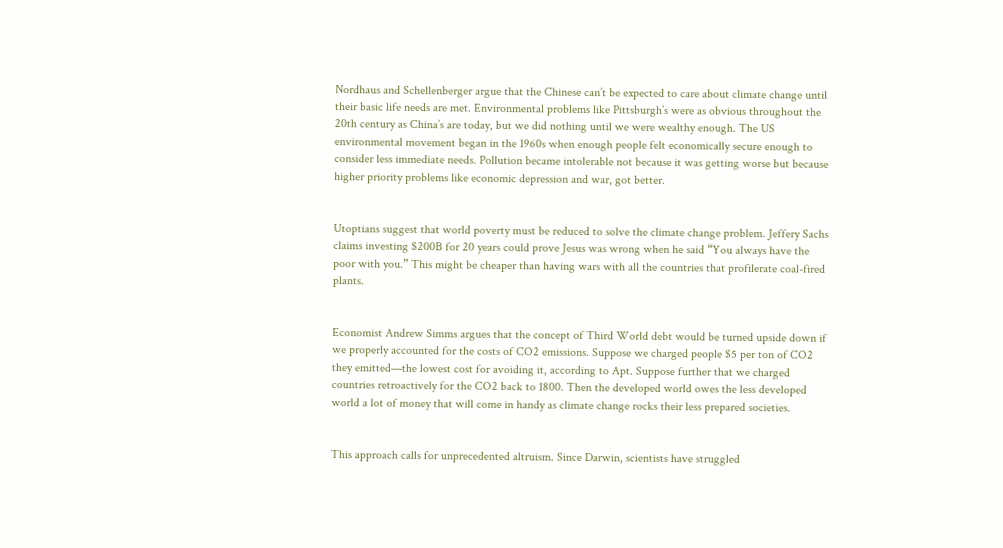Nordhaus and Schellenberger argue that the Chinese can’t be expected to care about climate change until their basic life needs are met. Environmental problems like Pittsburgh’s were as obvious throughout the 20th century as China’s are today, but we did nothing until we were wealthy enough. The US environmental movement began in the 1960s when enough people felt economically secure enough to consider less immediate needs. Pollution became intolerable not because it was getting worse but because higher priority problems like economic depression and war, got better.


Utoptians suggest that world poverty must be reduced to solve the climate change problem. Jeffery Sachs claims investing $200B for 20 years could prove Jesus was wrong when he said “You always have the poor with you.” This might be cheaper than having wars with all the countries that profilerate coal-fired plants.


Economist Andrew Simms argues that the concept of Third World debt would be turned upside down if we properly accounted for the costs of CO2 emissions. Suppose we charged people $5 per ton of CO2 they emitted—the lowest cost for avoiding it, according to Apt. Suppose further that we charged countries retroactively for the CO2 back to 1800. Then the developed world owes the less developed world a lot of money that will come in handy as climate change rocks their less prepared societies.


This approach calls for unprecedented altruism. Since Darwin, scientists have struggled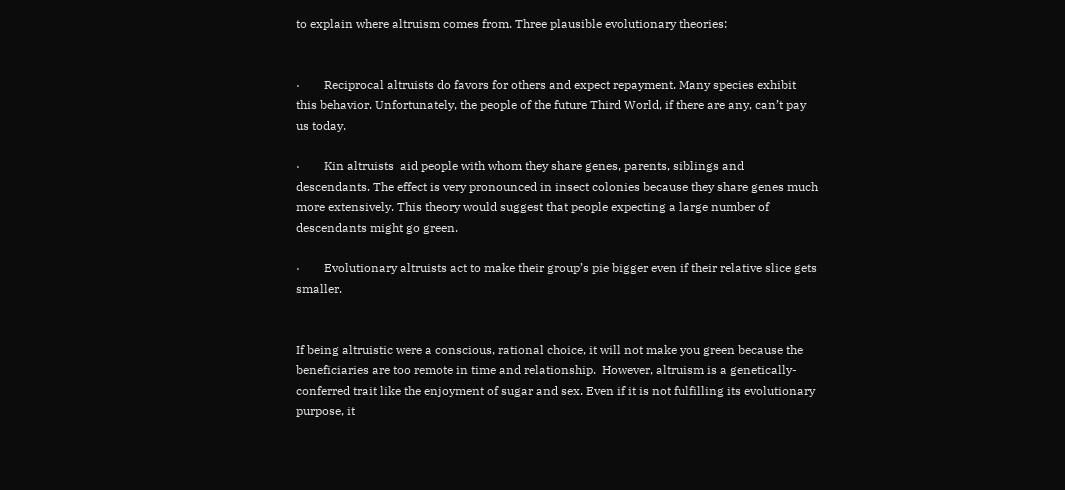to explain where altruism comes from. Three plausible evolutionary theories:


·        Reciprocal altruists do favors for others and expect repayment. Many species exhibit this behavior. Unfortunately, the people of the future Third World, if there are any, can’t pay us today.

·        Kin altruists  aid people with whom they share genes, parents, siblings and descendants. The effect is very pronounced in insect colonies because they share genes much more extensively. This theory would suggest that people expecting a large number of descendants might go green.

·        Evolutionary altruists act to make their group’s pie bigger even if their relative slice gets smaller.


If being altruistic were a conscious, rational choice, it will not make you green because the beneficiaries are too remote in time and relationship.  However, altruism is a genetically-conferred trait like the enjoyment of sugar and sex. Even if it is not fulfilling its evolutionary purpose, it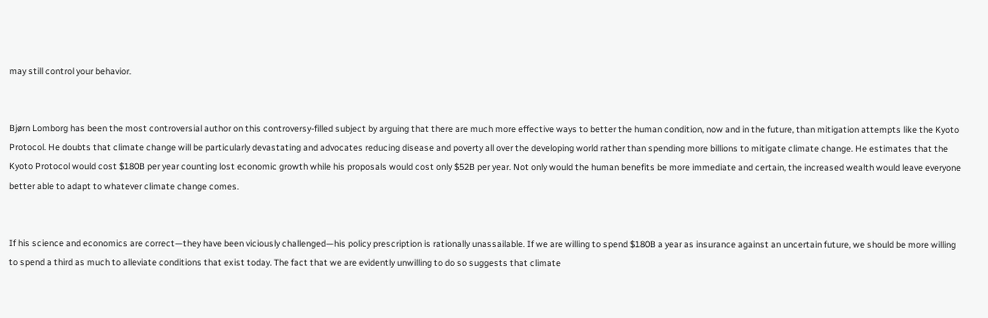may still control your behavior.


Bjørn Lomborg has been the most controversial author on this controversy-filled subject by arguing that there are much more effective ways to better the human condition, now and in the future, than mitigation attempts like the Kyoto Protocol. He doubts that climate change will be particularly devastating and advocates reducing disease and poverty all over the developing world rather than spending more billions to mitigate climate change. He estimates that the Kyoto Protocol would cost $180B per year counting lost economic growth while his proposals would cost only $52B per year. Not only would the human benefits be more immediate and certain, the increased wealth would leave everyone better able to adapt to whatever climate change comes.


If his science and economics are correct—they have been viciously challenged—his policy prescription is rationally unassailable. If we are willing to spend $180B a year as insurance against an uncertain future, we should be more willing to spend a third as much to alleviate conditions that exist today. The fact that we are evidently unwilling to do so suggests that climate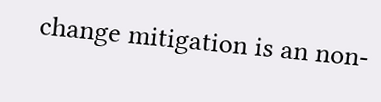change mitigation is an non-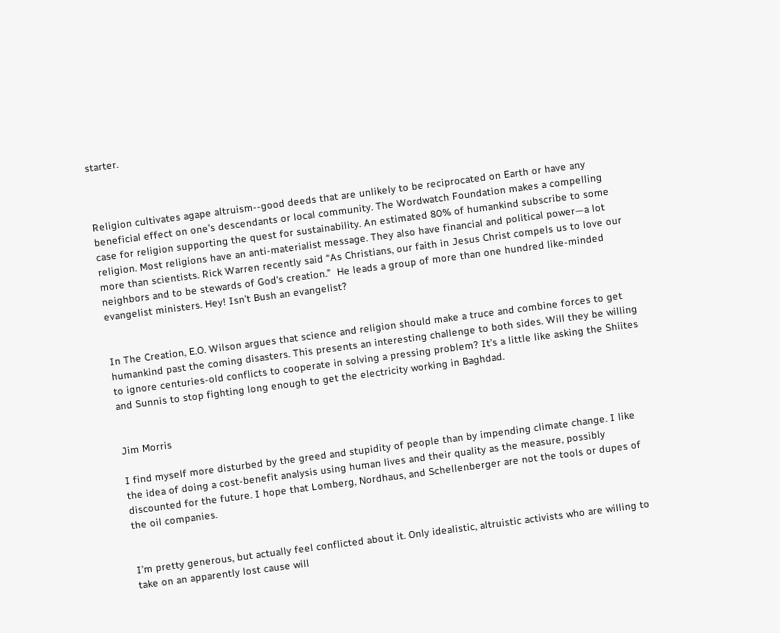starter.



Religion cultivates agape altruism--good deeds that are unlikely to be reciprocated on Earth or have any beneficial effect on one’s descendants or local community. The Wordwatch Foundation makes a compelling case for religion supporting the quest for sustainability. An estimated 80% of humankind subscribe to some religion. Most religions have an anti-materialist message. They also have financial and political power—a lot more than scientists. Rick Warren recently said “As Christians, our faith in Jesus Christ compels us to love our neighbors and to be stewards of God's creation.”  He leads a group of more than one hundred like-minded evangelist ministers. Hey! Isn’t Bush an evangelist?


In The Creation, E.O. Wilson argues that science and religion should make a truce and combine forces to get humankind past the coming disasters. This presents an interesting challenge to both sides. Will they be willing to ignore centuries-old conflicts to cooperate in solving a pressing problem? It’s a little like asking the Shiites and Sunnis to stop fighting long enough to get the electricity working in Baghdad.


Jim Morris

I find myself more disturbed by the greed and stupidity of people than by impending climate change. I like the idea of doing a cost-benefit analysis using human lives and their quality as the measure, possibly discounted for the future. I hope that Lomberg, Nordhaus, and Schellenberger are not the tools or dupes of the oil companies.


I’m pretty generous, but actually feel conflicted about it. Only idealistic, altruistic activists who are willing to take on an apparently lost cause will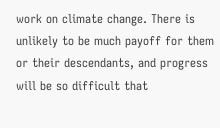work on climate change. There is unlikely to be much payoff for them or their descendants, and progress will be so difficult that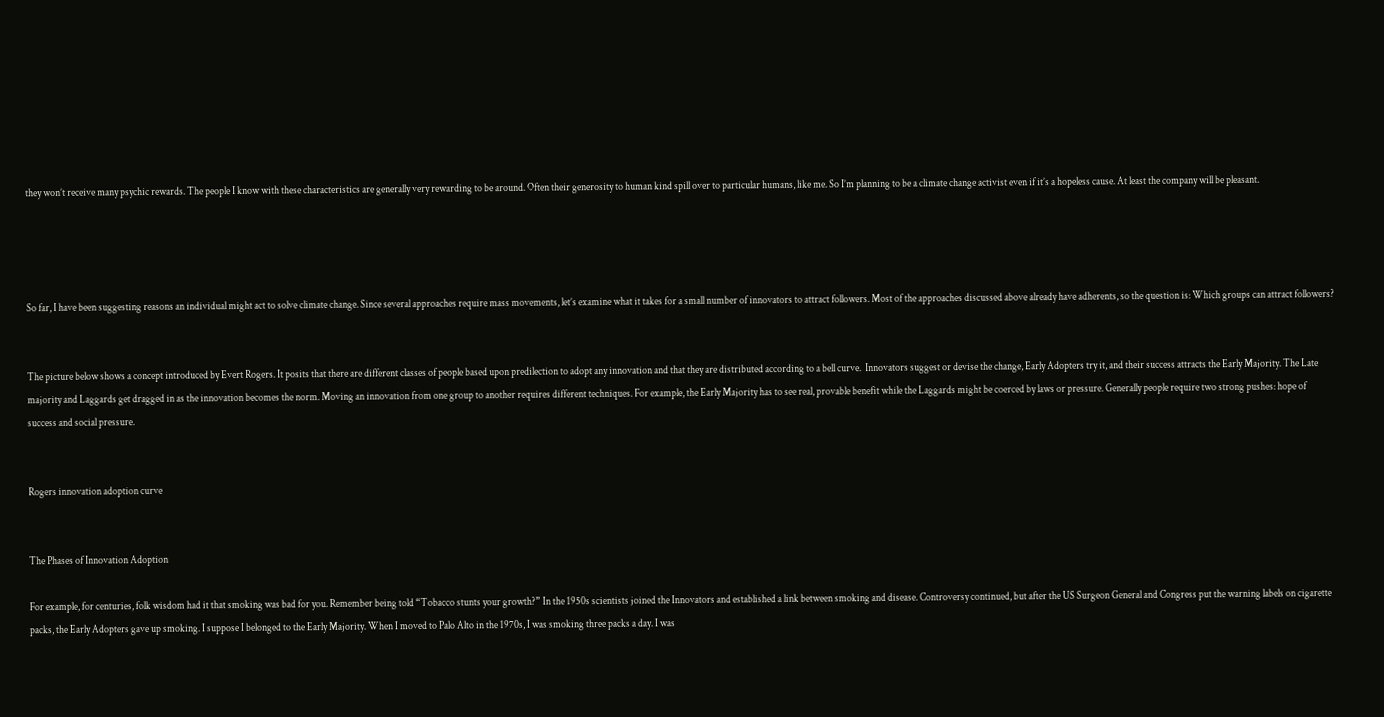they won’t receive many psychic rewards. The people I know with these characteristics are generally very rewarding to be around. Often their generosity to human kind spill over to particular humans, like me. So I’m planning to be a climate change activist even if it’s a hopeless cause. At least the company will be pleasant.




So far, I have been suggesting reasons an individual might act to solve climate change. Since several approaches require mass movements, let’s examine what it takes for a small number of innovators to attract followers. Most of the approaches discussed above already have adherents, so the question is: Which groups can attract followers?


The picture below shows a concept introduced by Evert Rogers. It posits that there are different classes of people based upon predilection to adopt any innovation and that they are distributed according to a bell curve.  Innovators suggest or devise the change, Early Adopters try it, and their success attracts the Early Majority. The Late majority and Laggards get dragged in as the innovation becomes the norm. Moving an innovation from one group to another requires different techniques. For example, the Early Majority has to see real, provable benefit while the Laggards might be coerced by laws or pressure. Generally people require two strong pushes: hope of success and social pressure.


Rogers innovation adoption curve


The Phases of Innovation Adoption

For example, for centuries, folk wisdom had it that smoking was bad for you. Remember being told “Tobacco stunts your growth?” In the 1950s scientists joined the Innovators and established a link between smoking and disease. Controversy continued, but after the US Surgeon General and Congress put the warning labels on cigarette packs, the Early Adopters gave up smoking. I suppose I belonged to the Early Majority. When I moved to Palo Alto in the 1970s, I was smoking three packs a day. I was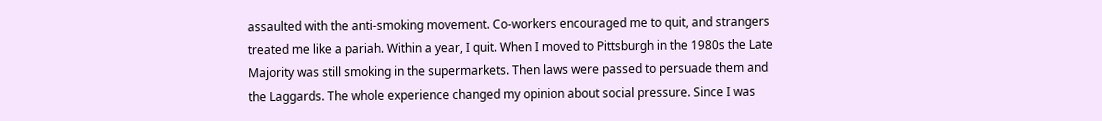assaulted with the anti-smoking movement. Co-workers encouraged me to quit, and strangers treated me like a pariah. Within a year, I quit. When I moved to Pittsburgh in the 1980s the Late Majority was still smoking in the supermarkets. Then laws were passed to persuade them and the Laggards. The whole experience changed my opinion about social pressure. Since I was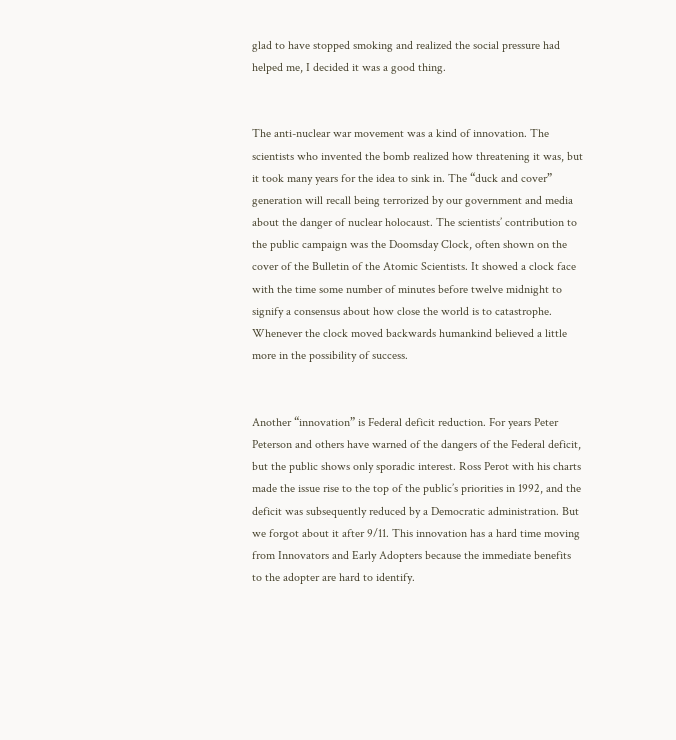glad to have stopped smoking and realized the social pressure had helped me, I decided it was a good thing.


The anti-nuclear war movement was a kind of innovation. The scientists who invented the bomb realized how threatening it was, but it took many years for the idea to sink in. The “duck and cover” generation will recall being terrorized by our government and media about the danger of nuclear holocaust. The scientists’ contribution to the public campaign was the Doomsday Clock, often shown on the cover of the Bulletin of the Atomic Scientists. It showed a clock face with the time some number of minutes before twelve midnight to signify a consensus about how close the world is to catastrophe. Whenever the clock moved backwards humankind believed a little more in the possibility of success.


Another “innovation” is Federal deficit reduction. For years Peter Peterson and others have warned of the dangers of the Federal deficit, but the public shows only sporadic interest. Ross Perot with his charts made the issue rise to the top of the public’s priorities in 1992, and the deficit was subsequently reduced by a Democratic administration. But we forgot about it after 9/11. This innovation has a hard time moving from Innovators and Early Adopters because the immediate benefits to the adopter are hard to identify.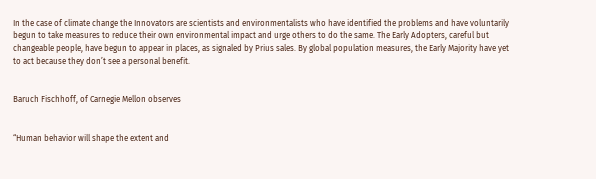In the case of climate change the Innovators are scientists and environmentalists who have identified the problems and have voluntarily begun to take measures to reduce their own environmental impact and urge others to do the same. The Early Adopters, careful but changeable people, have begun to appear in places, as signaled by Prius sales. By global population measures, the Early Majority have yet to act because they don’t see a personal benefit.


Baruch Fischhoff, of Carnegie Mellon observes


“Human behavior will shape the extent and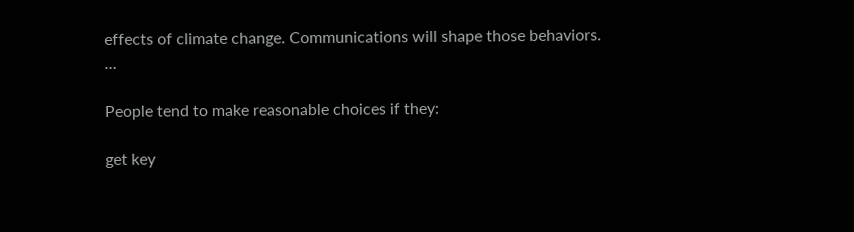effects of climate change. Communications will shape those behaviors. …

People tend to make reasonable choices if they:

get key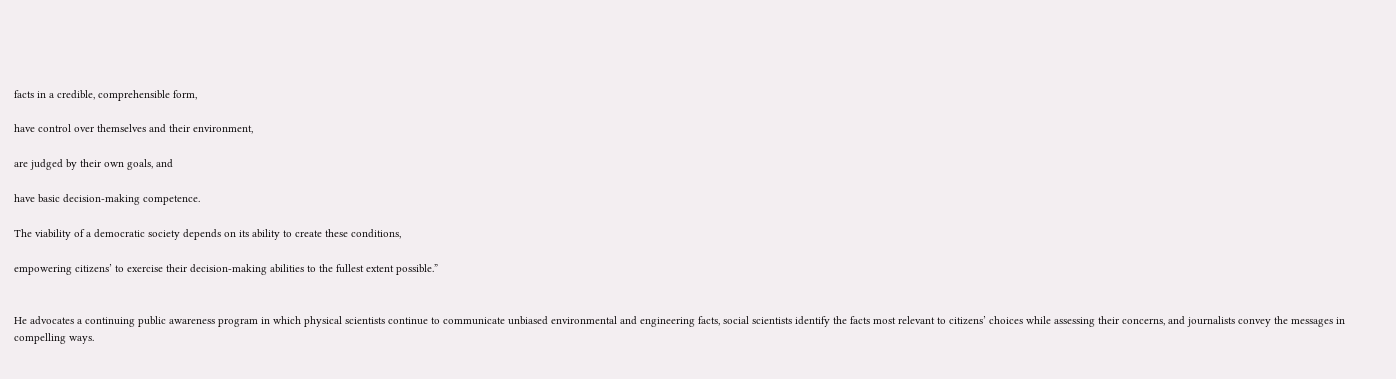facts in a credible, comprehensible form,

have control over themselves and their environment,

are judged by their own goals, and

have basic decision-making competence.

The viability of a democratic society depends on its ability to create these conditions,

empowering citizens’ to exercise their decision-making abilities to the fullest extent possible.”


He advocates a continuing public awareness program in which physical scientists continue to communicate unbiased environmental and engineering facts, social scientists identify the facts most relevant to citizens’ choices while assessing their concerns, and journalists convey the messages in compelling ways.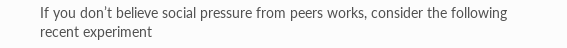If you don’t believe social pressure from peers works, consider the following recent experiment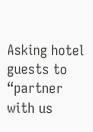Asking hotel guests to “partner with us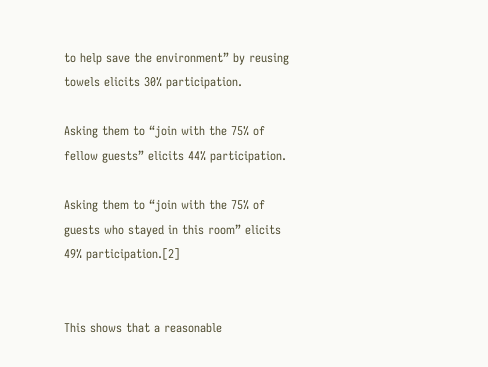to help save the environment” by reusing towels elicits 30% participation.

Asking them to “join with the 75% of fellow guests” elicits 44% participation.

Asking them to “join with the 75% of guests who stayed in this room” elicits 49% participation.[2]


This shows that a reasonable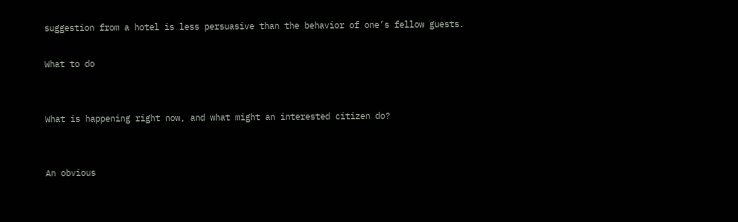suggestion from a hotel is less persuasive than the behavior of one’s fellow guests.

What to do


What is happening right now, and what might an interested citizen do?


An obvious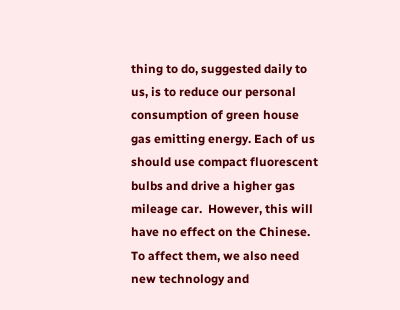thing to do, suggested daily to us, is to reduce our personal consumption of green house gas emitting energy. Each of us should use compact fluorescent bulbs and drive a higher gas mileage car.  However, this will have no effect on the Chinese. To affect them, we also need new technology and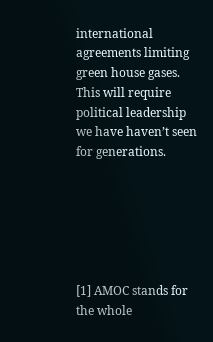international agreements limiting green house gases. This will require political leadership we have haven’t seen for generations.






[1] AMOC stands for the whole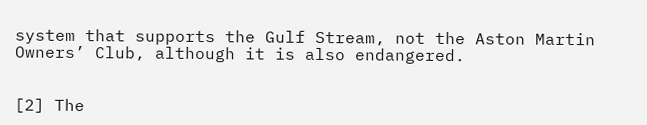system that supports the Gulf Stream, not the Aston Martin Owners’ Club, although it is also endangered.


[2] The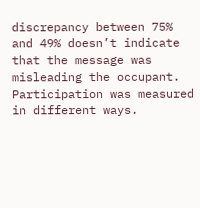discrepancy between 75% and 49% doesn’t indicate that the message was misleading the occupant. Participation was measured in different ways.